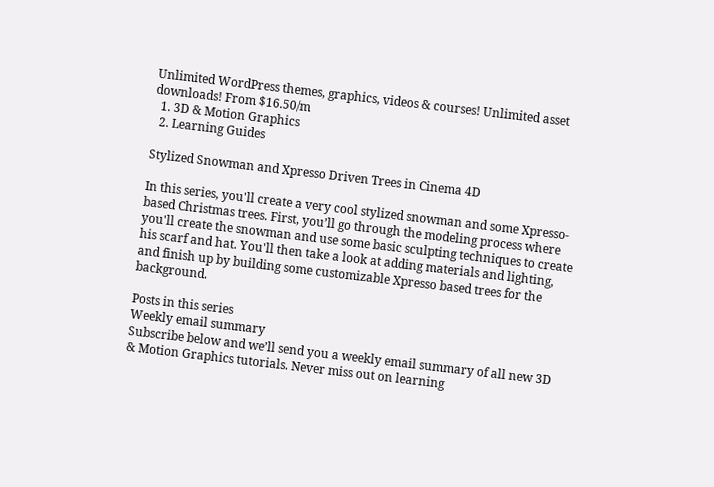Unlimited WordPress themes, graphics, videos & courses! Unlimited asset downloads! From $16.50/m
  1. 3D & Motion Graphics
  2. Learning Guides

Stylized Snowman and Xpresso Driven Trees in Cinema 4D

In this series, you'll create a very cool stylized snowman and some Xpresso-based Christmas trees. First, you’ll go through the modeling process where you'll create the snowman and use some basic sculpting techniques to create his scarf and hat. You'll then take a look at adding materials and lighting, and finish up by building some customizable Xpresso based trees for the background.

Posts in this series
Weekly email summary
Subscribe below and we’ll send you a weekly email summary of all new 3D & Motion Graphics tutorials. Never miss out on learning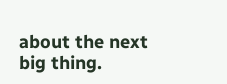about the next big thing.